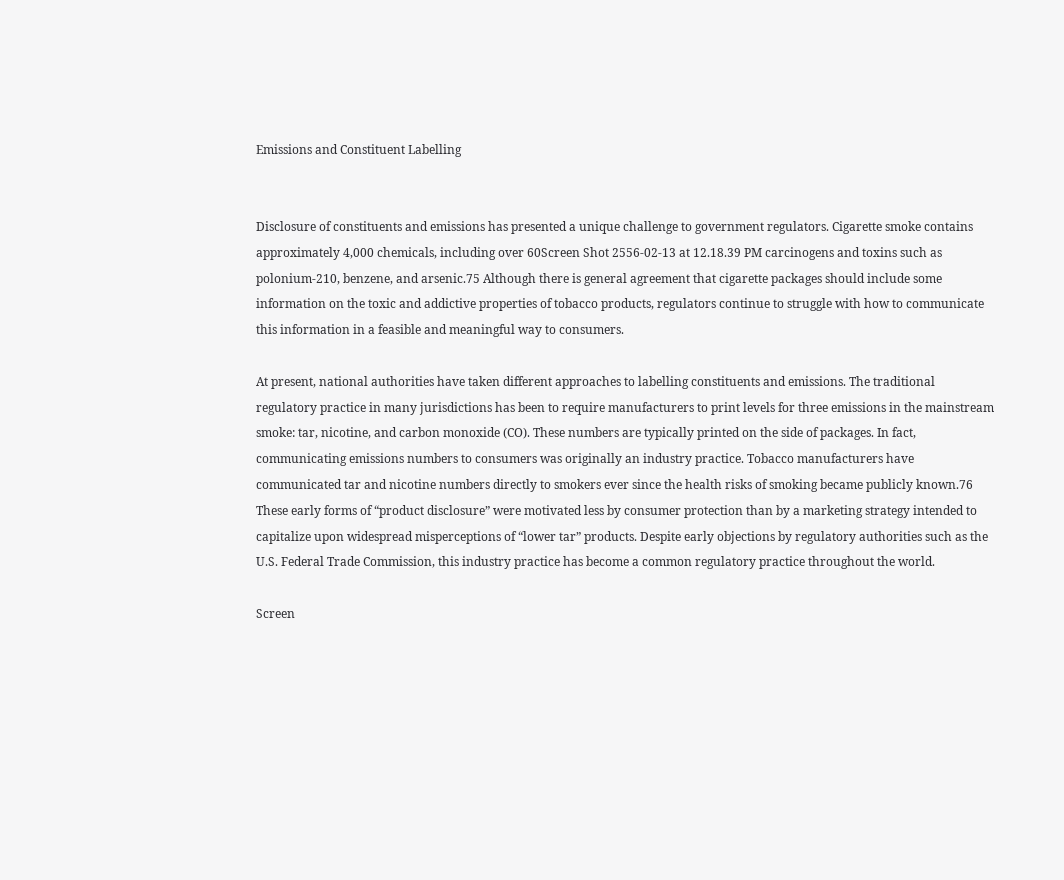Emissions and Constituent Labelling


Disclosure of constituents and emissions has presented a unique challenge to government regulators. Cigarette smoke contains approximately 4,000 chemicals, including over 60Screen Shot 2556-02-13 at 12.18.39 PM carcinogens and toxins such as polonium-210, benzene, and arsenic.75 Although there is general agreement that cigarette packages should include some information on the toxic and addictive properties of tobacco products, regulators continue to struggle with how to communicate this information in a feasible and meaningful way to consumers.

At present, national authorities have taken different approaches to labelling constituents and emissions. The traditional regulatory practice in many jurisdictions has been to require manufacturers to print levels for three emissions in the mainstream smoke: tar, nicotine, and carbon monoxide (CO). These numbers are typically printed on the side of packages. In fact, communicating emissions numbers to consumers was originally an industry practice. Tobacco manufacturers have communicated tar and nicotine numbers directly to smokers ever since the health risks of smoking became publicly known.76 These early forms of “product disclosure” were motivated less by consumer protection than by a marketing strategy intended to capitalize upon widespread misperceptions of “lower tar” products. Despite early objections by regulatory authorities such as the U.S. Federal Trade Commission, this industry practice has become a common regulatory practice throughout the world.

Screen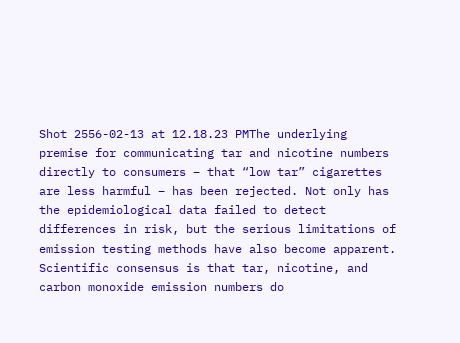Shot 2556-02-13 at 12.18.23 PMThe underlying premise for communicating tar and nicotine numbers directly to consumers – that “low tar” cigarettes are less harmful – has been rejected. Not only has the epidemiological data failed to detect differences in risk, but the serious limitations of emission testing methods have also become apparent. Scientific consensus is that tar, nicotine, and carbon monoxide emission numbers do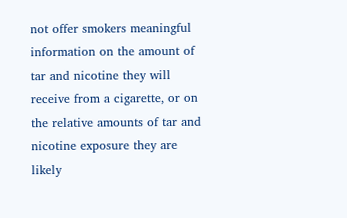not offer smokers meaningful information on the amount of tar and nicotine they will receive from a cigarette, or on the relative amounts of tar and nicotine exposure they are likely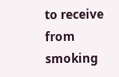to receive from smoking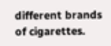different brands of cigarettes.